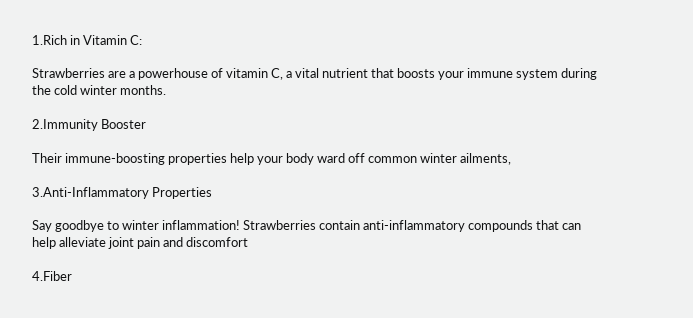1.Rich in Vitamin C:

Strawberries are a powerhouse of vitamin C, a vital nutrient that boosts your immune system during the cold winter months.

2.Immunity Booster

Their immune-boosting properties help your body ward off common winter ailments,

3.Anti-Inflammatory Properties

Say goodbye to winter inflammation! Strawberries contain anti-inflammatory compounds that can help alleviate joint pain and discomfort

4.Fiber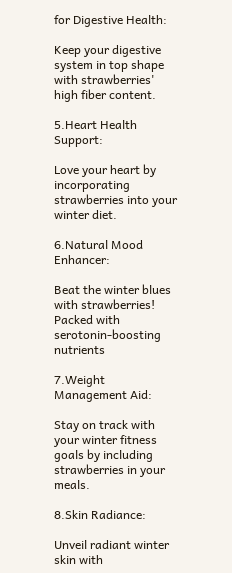for Digestive Health:

Keep your digestive system in top shape with strawberries' high fiber content.

5.Heart Health Support:

Love your heart by incorporating strawberries into your winter diet.

6.Natural Mood Enhancer:

Beat the winter blues with strawberries! Packed with serotonin-boosting nutrients

7.Weight Management Aid:

Stay on track with your winter fitness goals by including strawberries in your meals.

8.Skin Radiance:

Unveil radiant winter skin with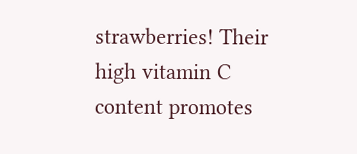strawberries! Their high vitamin C content promotes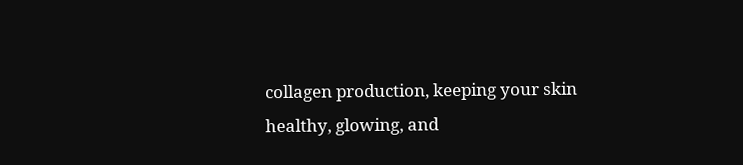collagen production, keeping your skin healthy, glowing, and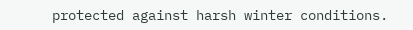protected against harsh winter conditions.